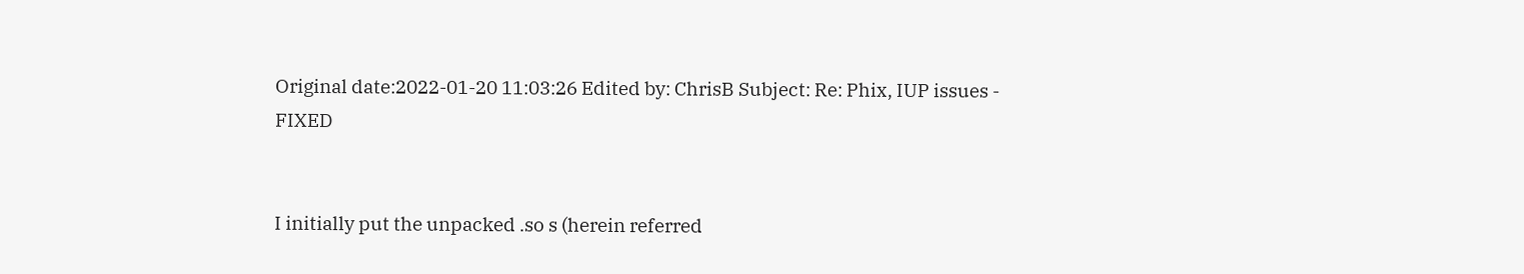Original date:2022-01-20 11:03:26 Edited by: ChrisB Subject: Re: Phix, IUP issues - FIXED


I initially put the unpacked .so s (herein referred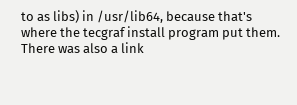to as libs) in /usr/lib64, because that's where the tecgraf install program put them. There was also a link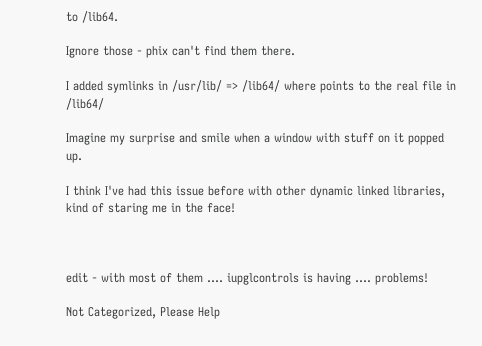to /lib64.

Ignore those - phix can't find them there.

I added symlinks in /usr/lib/ => /lib64/ where points to the real file in /lib64/

Imagine my surprise and smile when a window with stuff on it popped up.

I think I've had this issue before with other dynamic linked libraries, kind of staring me in the face!



edit - with most of them .... iupglcontrols is having .... problems!

Not Categorized, Please Help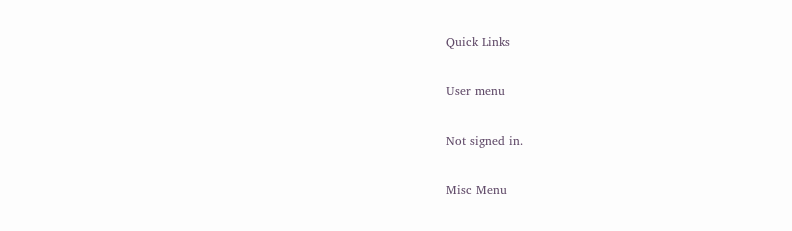Quick Links

User menu

Not signed in.

Misc Menu